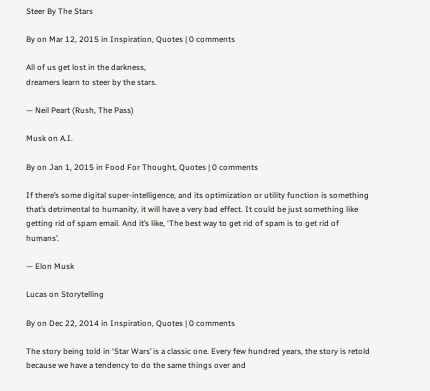Steer By The Stars

By on Mar 12, 2015 in Inspiration, Quotes | 0 comments

All of us get lost in the darkness,
dreamers learn to steer by the stars.

— Neil Peart (Rush, The Pass)

Musk on A.I.

By on Jan 1, 2015 in Food For Thought, Quotes | 0 comments

If there’s some digital super-intelligence, and its optimization or utility function is something that’s detrimental to humanity, it will have a very bad effect. It could be just something like getting rid of spam email. And it’s like, ‘The best way to get rid of spam is to get rid of humans’.

— Elon Musk

Lucas on Storytelling

By on Dec 22, 2014 in Inspiration, Quotes | 0 comments

The story being told in ‘Star Wars’ is a classic one. Every few hundred years, the story is retold because we have a tendency to do the same things over and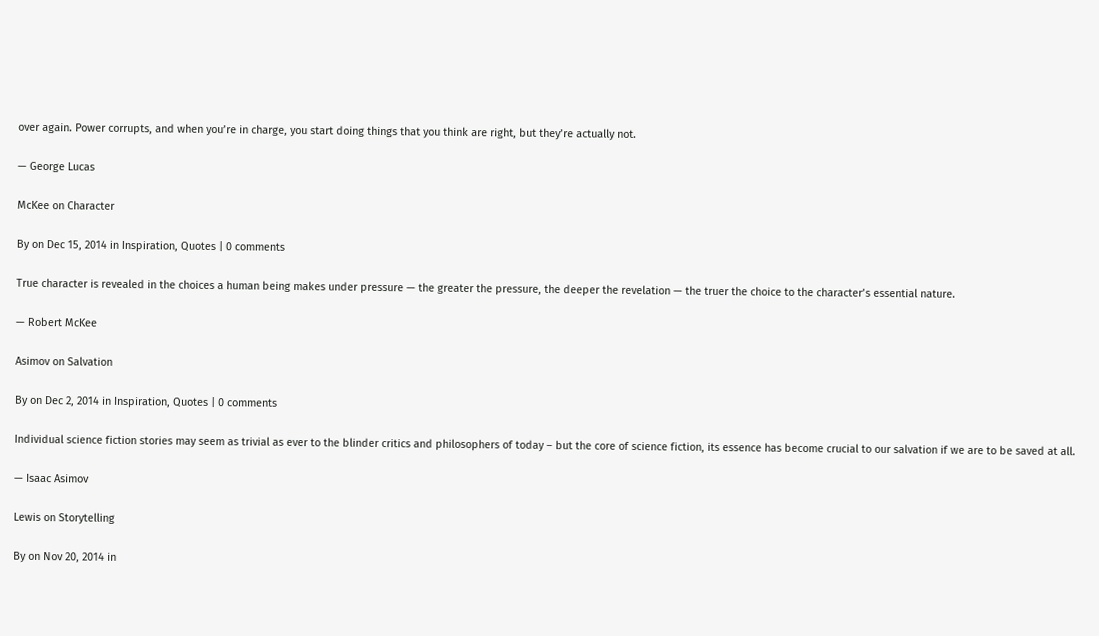over again. Power corrupts, and when you’re in charge, you start doing things that you think are right, but they’re actually not.

— George Lucas

McKee on Character

By on Dec 15, 2014 in Inspiration, Quotes | 0 comments

True character is revealed in the choices a human being makes under pressure — the greater the pressure, the deeper the revelation — the truer the choice to the character’s essential nature.

— Robert McKee

Asimov on Salvation

By on Dec 2, 2014 in Inspiration, Quotes | 0 comments

Individual science fiction stories may seem as trivial as ever to the blinder critics and philosophers of today – but the core of science fiction, its essence has become crucial to our salvation if we are to be saved at all.

— Isaac Asimov

Lewis on Storytelling

By on Nov 20, 2014 in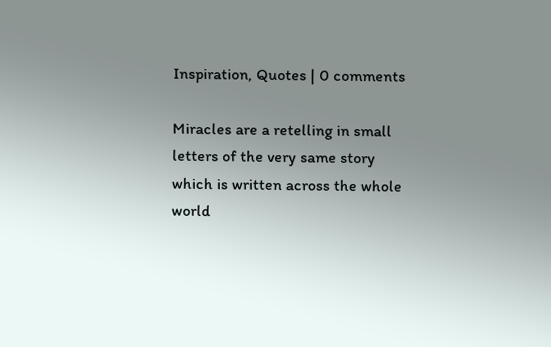Inspiration, Quotes | 0 comments

Miracles are a retelling in small letters of the very same story which is written across the whole world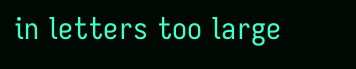in letters too large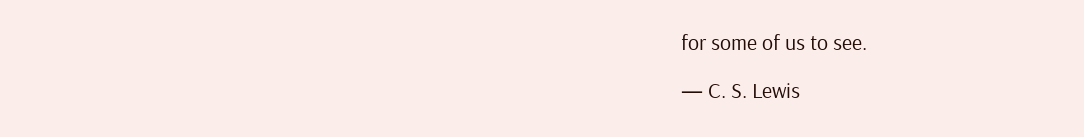for some of us to see.

— C. S. Lewis